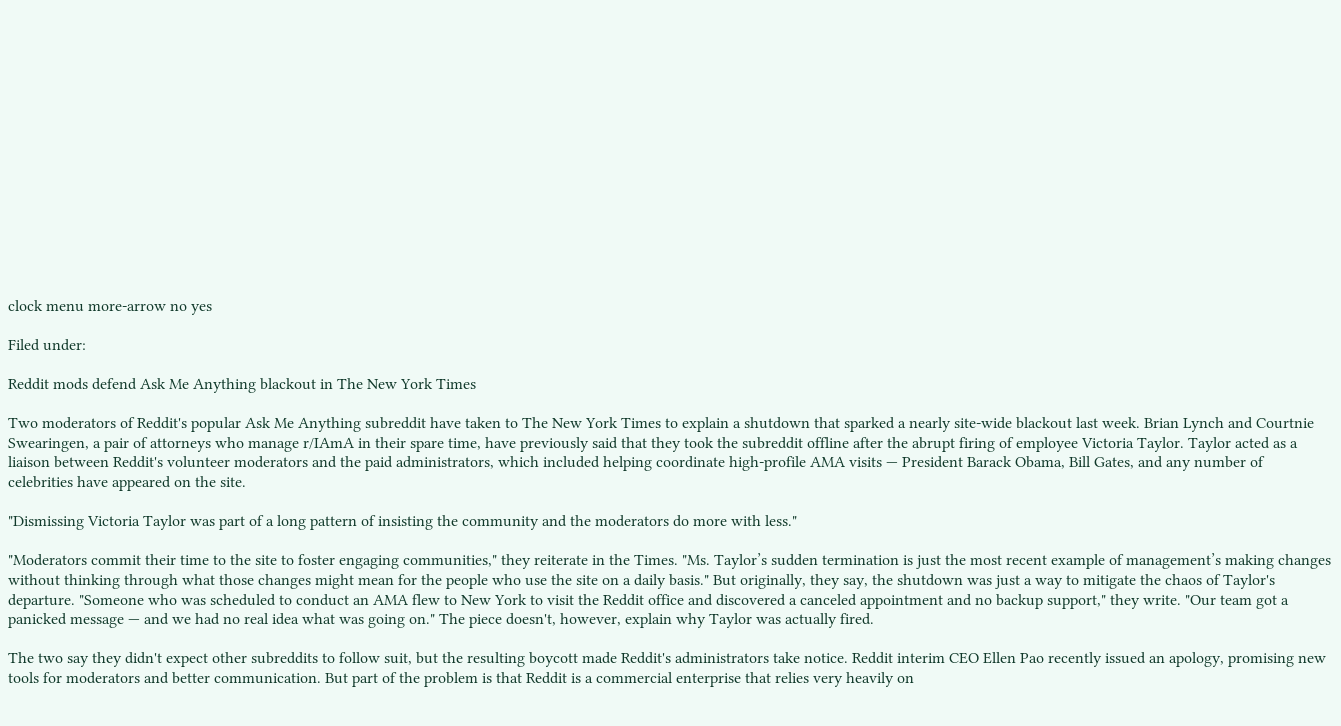clock menu more-arrow no yes

Filed under:

Reddit mods defend Ask Me Anything blackout in The New York Times

Two moderators of Reddit's popular Ask Me Anything subreddit have taken to The New York Times to explain a shutdown that sparked a nearly site-wide blackout last week. Brian Lynch and Courtnie Swearingen, a pair of attorneys who manage r/IAmA in their spare time, have previously said that they took the subreddit offline after the abrupt firing of employee Victoria Taylor. Taylor acted as a liaison between Reddit's volunteer moderators and the paid administrators, which included helping coordinate high-profile AMA visits — President Barack Obama, Bill Gates, and any number of celebrities have appeared on the site.

"Dismissing Victoria Taylor was part of a long pattern of insisting the community and the moderators do more with less."

"Moderators commit their time to the site to foster engaging communities," they reiterate in the Times. "Ms. Taylor’s sudden termination is just the most recent example of management’s making changes without thinking through what those changes might mean for the people who use the site on a daily basis." But originally, they say, the shutdown was just a way to mitigate the chaos of Taylor's departure. "Someone who was scheduled to conduct an AMA flew to New York to visit the Reddit office and discovered a canceled appointment and no backup support," they write. "Our team got a panicked message — and we had no real idea what was going on." The piece doesn't, however, explain why Taylor was actually fired.

The two say they didn't expect other subreddits to follow suit, but the resulting boycott made Reddit's administrators take notice. Reddit interim CEO Ellen Pao recently issued an apology, promising new tools for moderators and better communication. But part of the problem is that Reddit is a commercial enterprise that relies very heavily on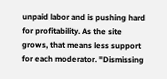unpaid labor and is pushing hard for profitability. As the site grows, that means less support for each moderator. "Dismissing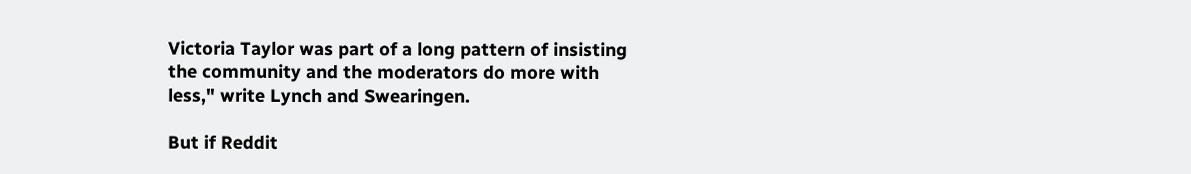Victoria Taylor was part of a long pattern of insisting the community and the moderators do more with less," write Lynch and Swearingen.

But if Reddit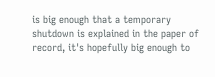is big enough that a temporary shutdown is explained in the paper of record, it's hopefully big enough to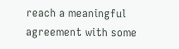reach a meaningful agreement with some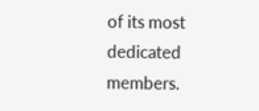of its most dedicated members.